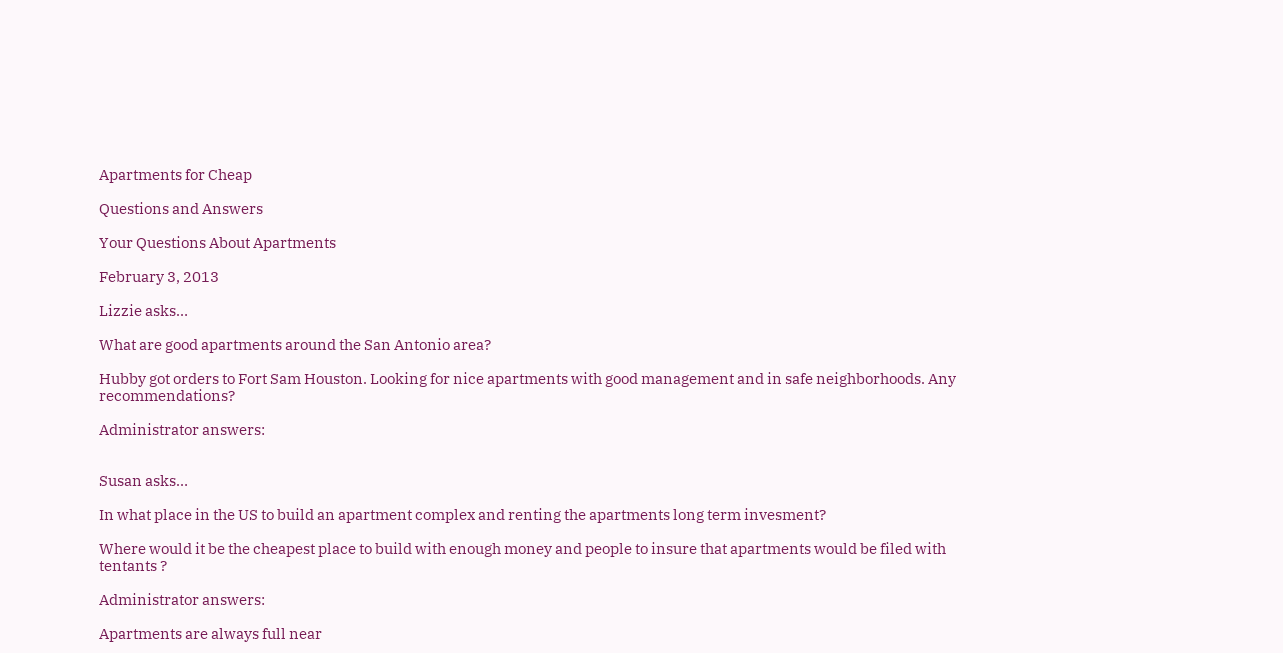Apartments for Cheap

Questions and Answers

Your Questions About Apartments

February 3, 2013

Lizzie asks…

What are good apartments around the San Antonio area?

Hubby got orders to Fort Sam Houston. Looking for nice apartments with good management and in safe neighborhoods. Any recommendations?

Administrator answers:


Susan asks…

In what place in the US to build an apartment complex and renting the apartments long term invesment?

Where would it be the cheapest place to build with enough money and people to insure that apartments would be filed with tentants ?

Administrator answers:

Apartments are always full near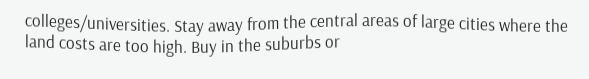colleges/universities. Stay away from the central areas of large cities where the land costs are too high. Buy in the suburbs or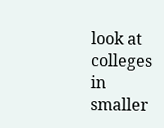look at colleges in smaller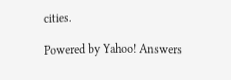cities.

Powered by Yahoo! Answers